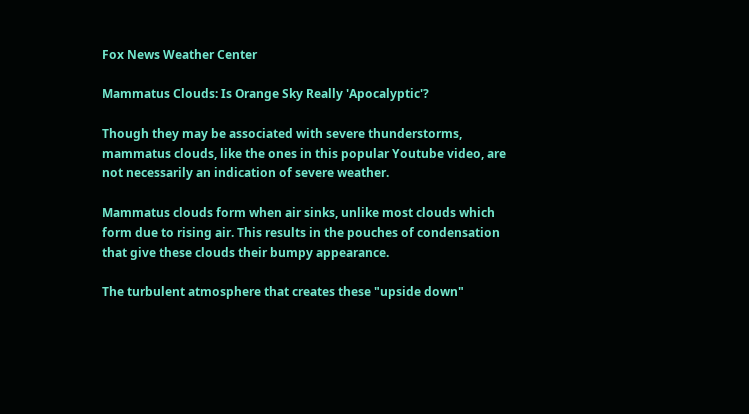Fox News Weather Center

Mammatus Clouds: Is Orange Sky Really 'Apocalyptic'?

Though they may be associated with severe thunderstorms, mammatus clouds, like the ones in this popular Youtube video, are not necessarily an indication of severe weather.

Mammatus clouds form when air sinks, unlike most clouds which form due to rising air. This results in the pouches of condensation that give these clouds their bumpy appearance.

The turbulent atmosphere that creates these "upside down"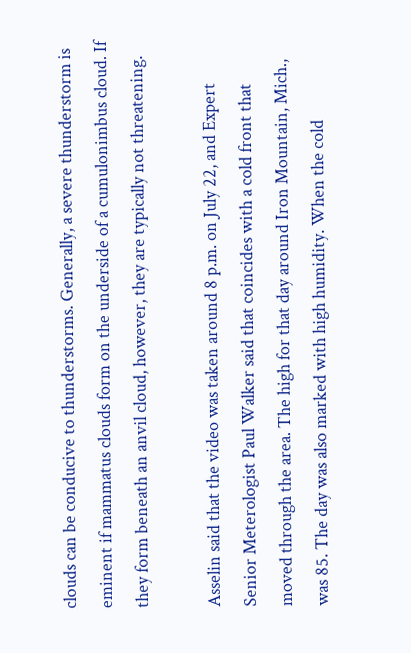clouds can be conducive to thunderstorms. Generally, a severe thunderstorm is eminent if mammatus clouds form on the underside of a cumulonimbus cloud. If they form beneath an anvil cloud, however, they are typically not threatening.

Asselin said that the video was taken around 8 p.m. on July 22, and Expert Senior Meterologist Paul Walker said that coincides with a cold front that moved through the area. The high for that day around Iron Mountain, Mich., was 85. The day was also marked with high humidity. When the cold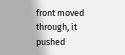front moved through, it pushed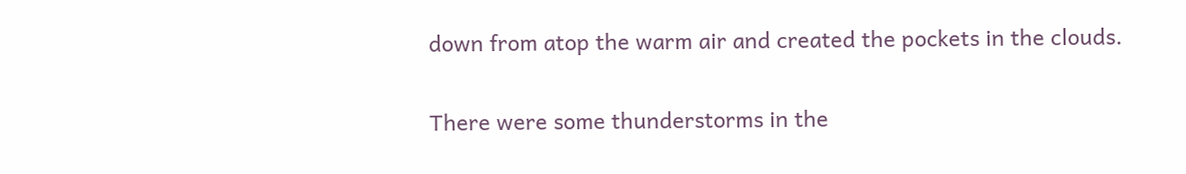down from atop the warm air and created the pockets in the clouds.

There were some thunderstorms in the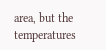area, but the temperatures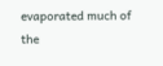evaporated much of the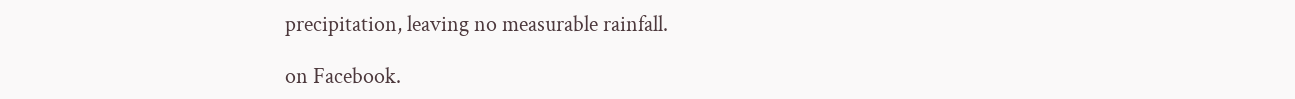precipitation, leaving no measurable rainfall.

on Facebook.